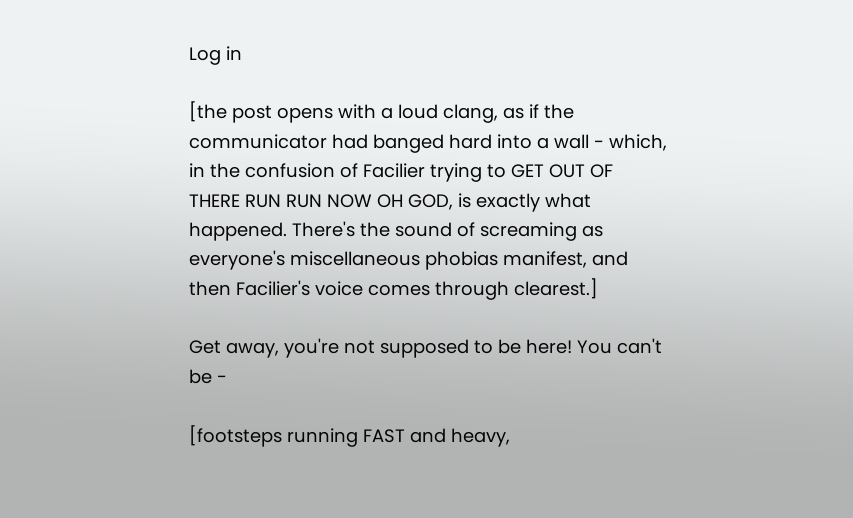Log in

[the post opens with a loud clang, as if the communicator had banged hard into a wall - which, in the confusion of Facilier trying to GET OUT OF THERE RUN RUN NOW OH GOD, is exactly what happened. There's the sound of screaming as everyone's miscellaneous phobias manifest, and then Facilier's voice comes through clearest.]

Get away, you're not supposed to be here! You can't be -

[footsteps running FAST and heavy,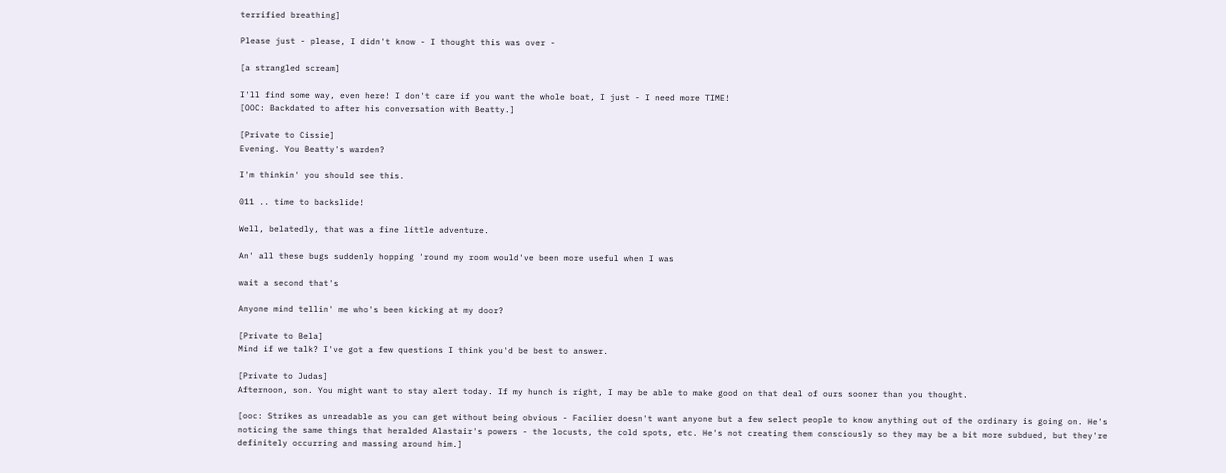terrified breathing]

Please just - please, I didn't know - I thought this was over -

[a strangled scream]

I'll find some way, even here! I don't care if you want the whole boat, I just - I need more TIME!
[OOC: Backdated to after his conversation with Beatty.]

[Private to Cissie]
Evening. You Beatty's warden?

I'm thinkin' you should see this.

011 .. time to backslide!

Well, belatedly, that was a fine little adventure.

An' all these bugs suddenly hopping 'round my room would've been more useful when I was

wait a second that's

Anyone mind tellin' me who's been kicking at my door?

[Private to Bela]
Mind if we talk? I've got a few questions I think you'd be best to answer.

[Private to Judas]
Afternoon, son. You might want to stay alert today. If my hunch is right, I may be able to make good on that deal of ours sooner than you thought.

[ooc: Strikes as unreadable as you can get without being obvious - Facilier doesn't want anyone but a few select people to know anything out of the ordinary is going on. He's noticing the same things that heralded Alastair's powers - the locusts, the cold spots, etc. He's not creating them consciously so they may be a bit more subdued, but they're definitely occurring and massing around him.]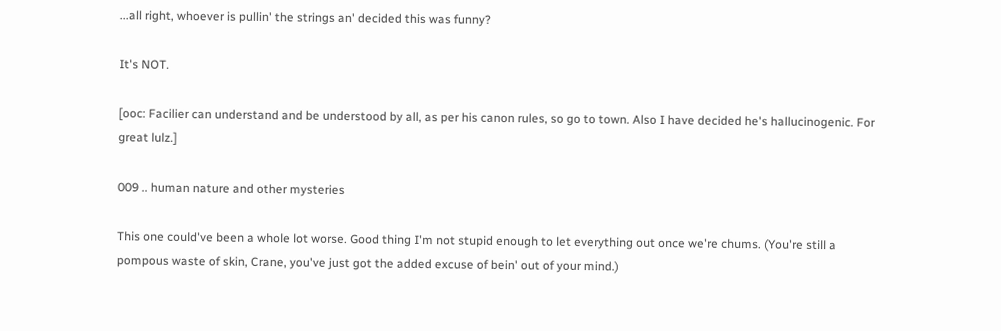...all right, whoever is pullin' the strings an' decided this was funny?

It's NOT.

[ooc: Facilier can understand and be understood by all, as per his canon rules, so go to town. Also I have decided he's hallucinogenic. For great lulz.]

009 .. human nature and other mysteries

This one could've been a whole lot worse. Good thing I'm not stupid enough to let everything out once we're chums. (You're still a pompous waste of skin, Crane, you've just got the added excuse of bein' out of your mind.)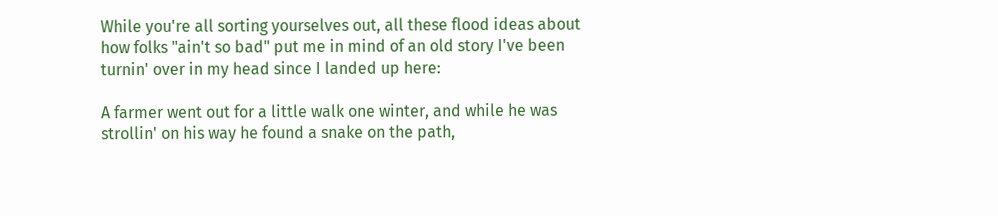While you're all sorting yourselves out, all these flood ideas about how folks "ain't so bad" put me in mind of an old story I've been turnin' over in my head since I landed up here:

A farmer went out for a little walk one winter, and while he was strollin' on his way he found a snake on the path,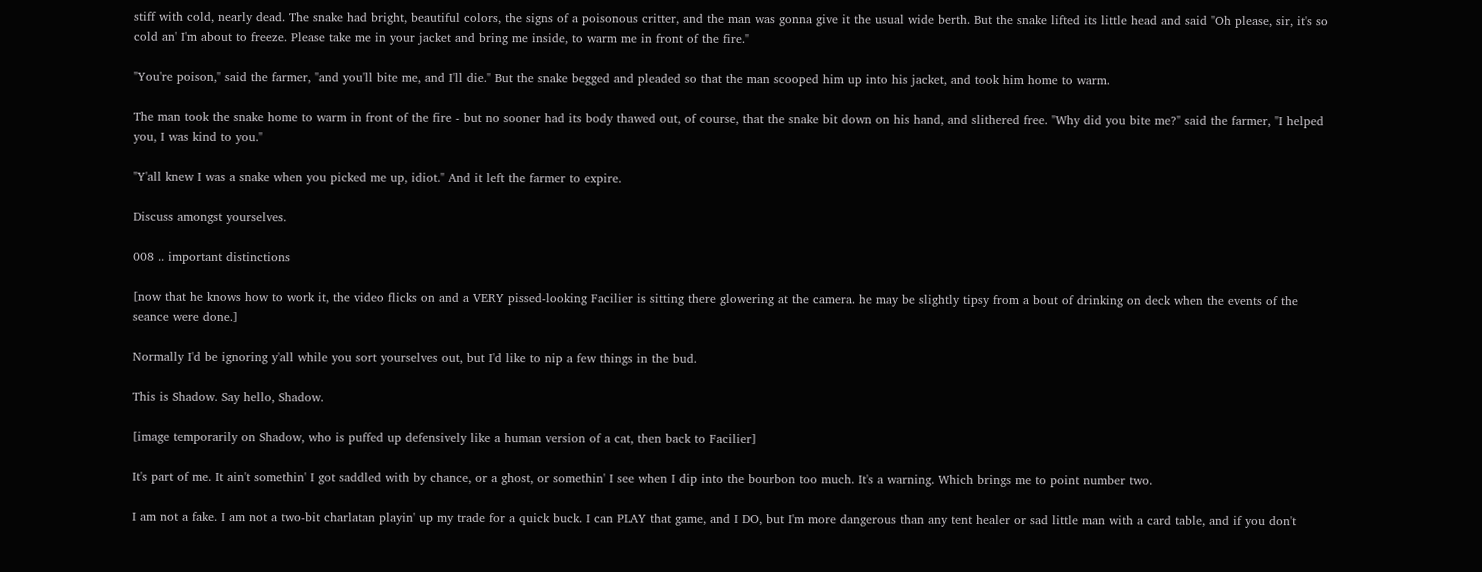stiff with cold, nearly dead. The snake had bright, beautiful colors, the signs of a poisonous critter, and the man was gonna give it the usual wide berth. But the snake lifted its little head and said "Oh please, sir, it's so cold an' I'm about to freeze. Please take me in your jacket and bring me inside, to warm me in front of the fire."

"You're poison," said the farmer, "and you'll bite me, and I'll die." But the snake begged and pleaded so that the man scooped him up into his jacket, and took him home to warm.

The man took the snake home to warm in front of the fire - but no sooner had its body thawed out, of course, that the snake bit down on his hand, and slithered free. "Why did you bite me?" said the farmer, "I helped you, I was kind to you."

"Y'all knew I was a snake when you picked me up, idiot." And it left the farmer to expire.

Discuss amongst yourselves.

008 .. important distinctions

[now that he knows how to work it, the video flicks on and a VERY pissed-looking Facilier is sitting there glowering at the camera. he may be slightly tipsy from a bout of drinking on deck when the events of the seance were done.]

Normally I'd be ignoring y'all while you sort yourselves out, but I'd like to nip a few things in the bud.

This is Shadow. Say hello, Shadow.

[image temporarily on Shadow, who is puffed up defensively like a human version of a cat, then back to Facilier]

It's part of me. It ain't somethin' I got saddled with by chance, or a ghost, or somethin' I see when I dip into the bourbon too much. It's a warning. Which brings me to point number two.

I am not a fake. I am not a two-bit charlatan playin' up my trade for a quick buck. I can PLAY that game, and I DO, but I'm more dangerous than any tent healer or sad little man with a card table, and if you don't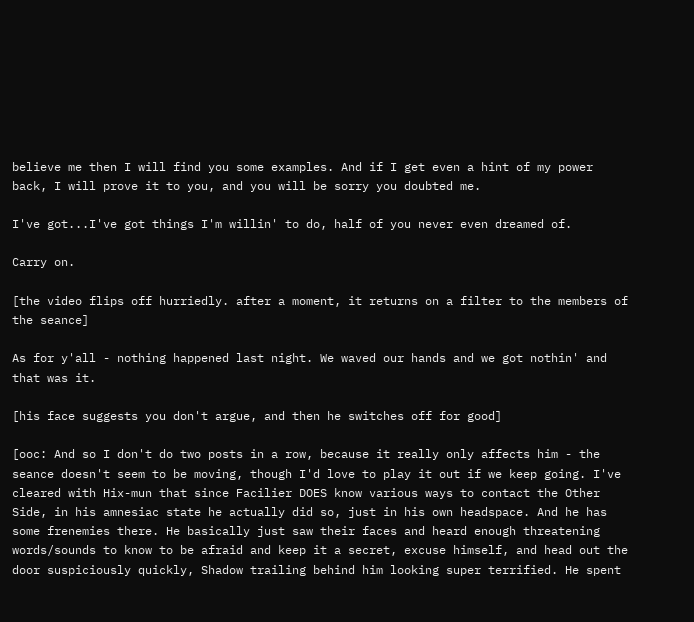believe me then I will find you some examples. And if I get even a hint of my power back, I will prove it to you, and you will be sorry you doubted me.

I've got...I've got things I'm willin' to do, half of you never even dreamed of.

Carry on.

[the video flips off hurriedly. after a moment, it returns on a filter to the members of the seance]

As for y'all - nothing happened last night. We waved our hands and we got nothin' and that was it.

[his face suggests you don't argue, and then he switches off for good]

[ooc: And so I don't do two posts in a row, because it really only affects him - the seance doesn't seem to be moving, though I'd love to play it out if we keep going. I've cleared with Hix-mun that since Facilier DOES know various ways to contact the Other Side, in his amnesiac state he actually did so, just in his own headspace. And he has some frenemies there. He basically just saw their faces and heard enough threatening words/sounds to know to be afraid and keep it a secret, excuse himself, and head out the door suspiciously quickly, Shadow trailing behind him looking super terrified. He spent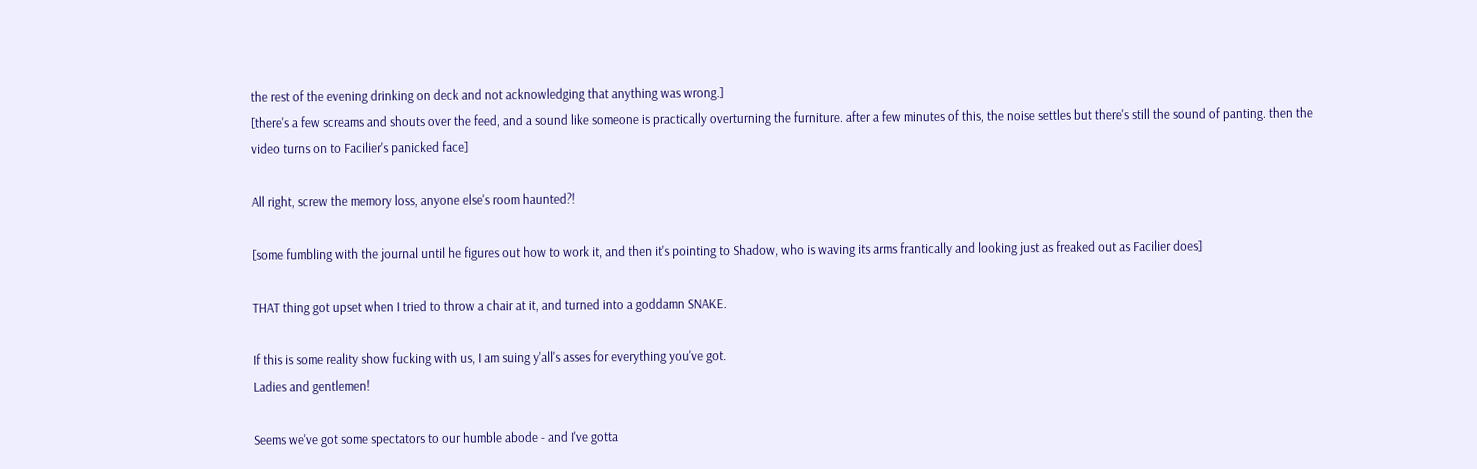the rest of the evening drinking on deck and not acknowledging that anything was wrong.]
[there's a few screams and shouts over the feed, and a sound like someone is practically overturning the furniture. after a few minutes of this, the noise settles but there's still the sound of panting. then the video turns on to Facilier's panicked face]

All right, screw the memory loss, anyone else's room haunted?!

[some fumbling with the journal until he figures out how to work it, and then it's pointing to Shadow, who is waving its arms frantically and looking just as freaked out as Facilier does]

THAT thing got upset when I tried to throw a chair at it, and turned into a goddamn SNAKE.

If this is some reality show fucking with us, I am suing y'all's asses for everything you've got.
Ladies and gentlemen!

Seems we've got some spectators to our humble abode - and I've gotta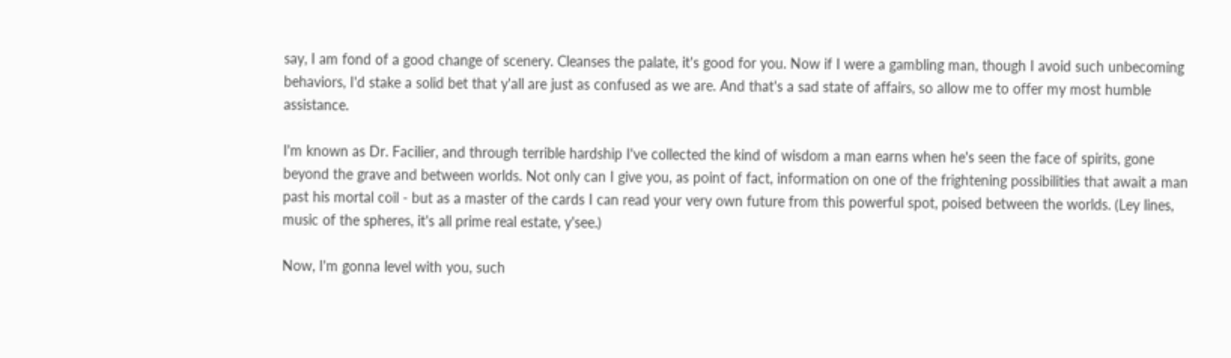say, I am fond of a good change of scenery. Cleanses the palate, it's good for you. Now if I were a gambling man, though I avoid such unbecoming behaviors, I'd stake a solid bet that y'all are just as confused as we are. And that's a sad state of affairs, so allow me to offer my most humble assistance.

I'm known as Dr. Facilier, and through terrible hardship I've collected the kind of wisdom a man earns when he's seen the face of spirits, gone beyond the grave and between worlds. Not only can I give you, as point of fact, information on one of the frightening possibilities that await a man past his mortal coil - but as a master of the cards I can read your very own future from this powerful spot, poised between the worlds. (Ley lines, music of the spheres, it's all prime real estate, y'see.)

Now, I'm gonna level with you, such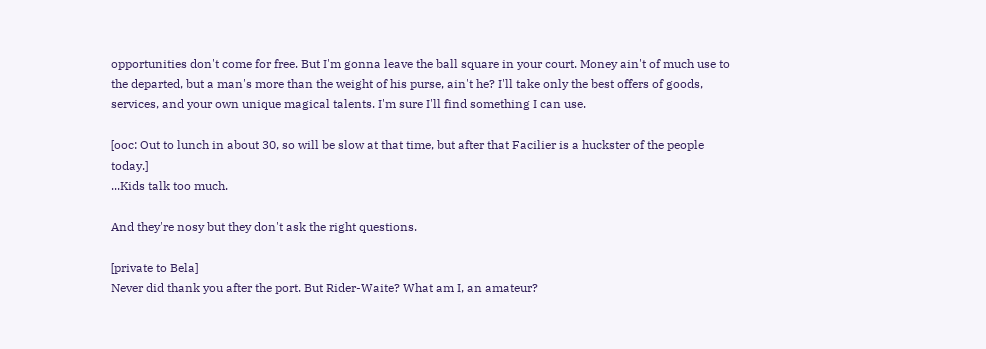opportunities don't come for free. But I'm gonna leave the ball square in your court. Money ain't of much use to the departed, but a man's more than the weight of his purse, ain't he? I'll take only the best offers of goods, services, and your own unique magical talents. I'm sure I'll find something I can use.

[ooc: Out to lunch in about 30, so will be slow at that time, but after that Facilier is a huckster of the people today.]
...Kids talk too much.

And they're nosy but they don't ask the right questions.

[private to Bela]
Never did thank you after the port. But Rider-Waite? What am I, an amateur?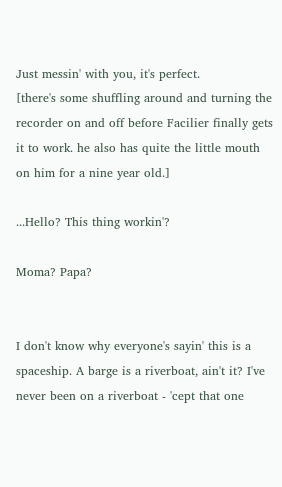Just messin' with you, it's perfect.
[there's some shuffling around and turning the recorder on and off before Facilier finally gets it to work. he also has quite the little mouth on him for a nine year old.]

...Hello? This thing workin'?

Moma? Papa?


I don't know why everyone's sayin' this is a spaceship. A barge is a riverboat, ain't it? I've never been on a riverboat - 'cept that one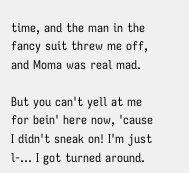time, and the man in the fancy suit threw me off, and Moma was real mad.

But you can't yell at me for bein' here now, 'cause I didn't sneak on! I'm just l-... I got turned around.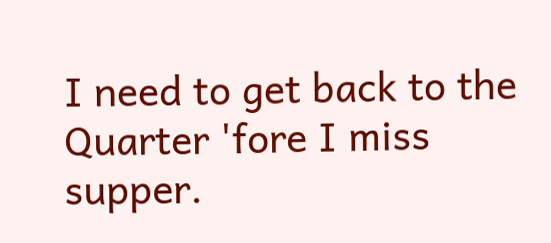I need to get back to the Quarter 'fore I miss supper.